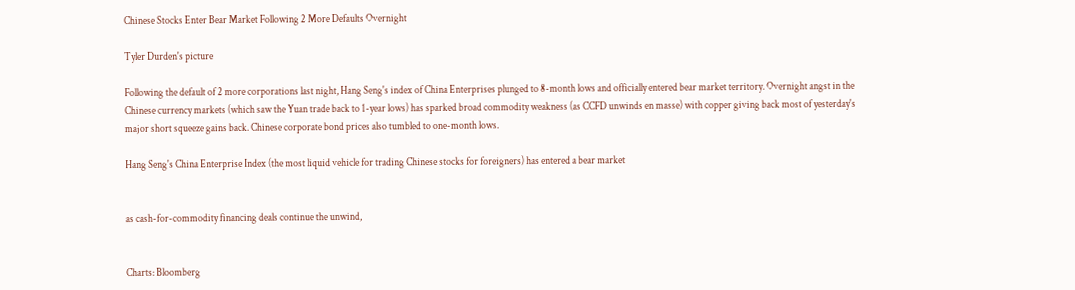Chinese Stocks Enter Bear Market Following 2 More Defaults Overnight

Tyler Durden's picture

Following the default of 2 more corporations last night, Hang Seng's index of China Enterprises plunged to 8-month lows and officially entered bear market territory. Overnight angst in the Chinese currency markets (which saw the Yuan trade back to 1-year lows) has sparked broad commodity weakness (as CCFD unwinds en masse) with copper giving back most of yesterday's major short squeeze gains back. Chinese corporate bond prices also tumbled to one-month lows.

Hang Seng's China Enterprise Index (the most liquid vehicle for trading Chinese stocks for foreigners) has entered a bear market


as cash-for-commodity financing deals continue the unwind,


Charts: Bloomberg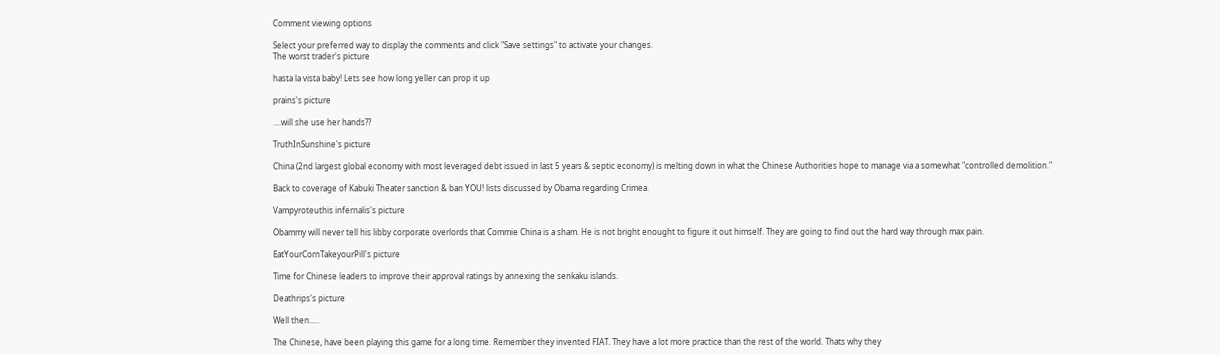Comment viewing options

Select your preferred way to display the comments and click "Save settings" to activate your changes.
The worst trader's picture

hasta la vista baby! Lets see how long yeller can prop it up

prains's picture

....will she use her hands??

TruthInSunshine's picture

China (2nd largest global economy with most leveraged debt issued in last 5 years & septic economy) is melting down in what the Chinese Authorities hope to manage via a somewhat "controlled demolition."

Back to coverage of Kabuki Theater sanction & ban YOU! lists discussed by Obama regarding Crimea.

Vampyroteuthis infernalis's picture

Obammy will never tell his libby corporate overlords that Commie China is a sham. He is not bright enought to figure it out himself. They are going to find out the hard way through max pain.

EatYourCornTakeyourPill's picture

Time for Chinese leaders to improve their approval ratings by annexing the senkaku islands.

Deathrips's picture

Well then.....

The Chinese, have been playing this game for a long time. Remember they invented FIAT. They have a lot more practice than the rest of the world. Thats why they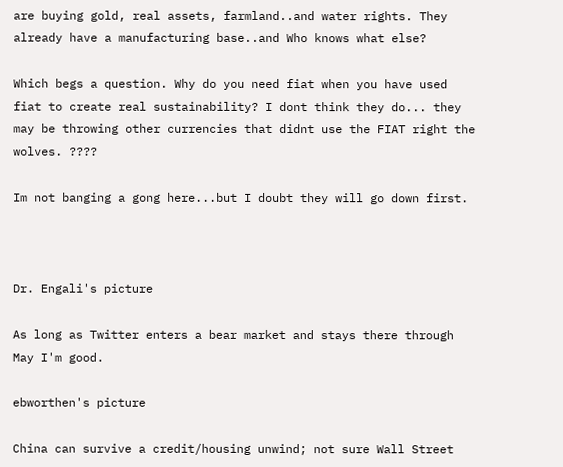are buying gold, real assets, farmland..and water rights. They already have a manufacturing base..and Who knows what else?

Which begs a question. Why do you need fiat when you have used fiat to create real sustainability? I dont think they do... they may be throwing other currencies that didnt use the FIAT right the wolves. ????

Im not banging a gong here...but I doubt they will go down first.



Dr. Engali's picture

As long as Twitter enters a bear market and stays there through May I'm good.

ebworthen's picture

China can survive a credit/housing unwind; not sure Wall Street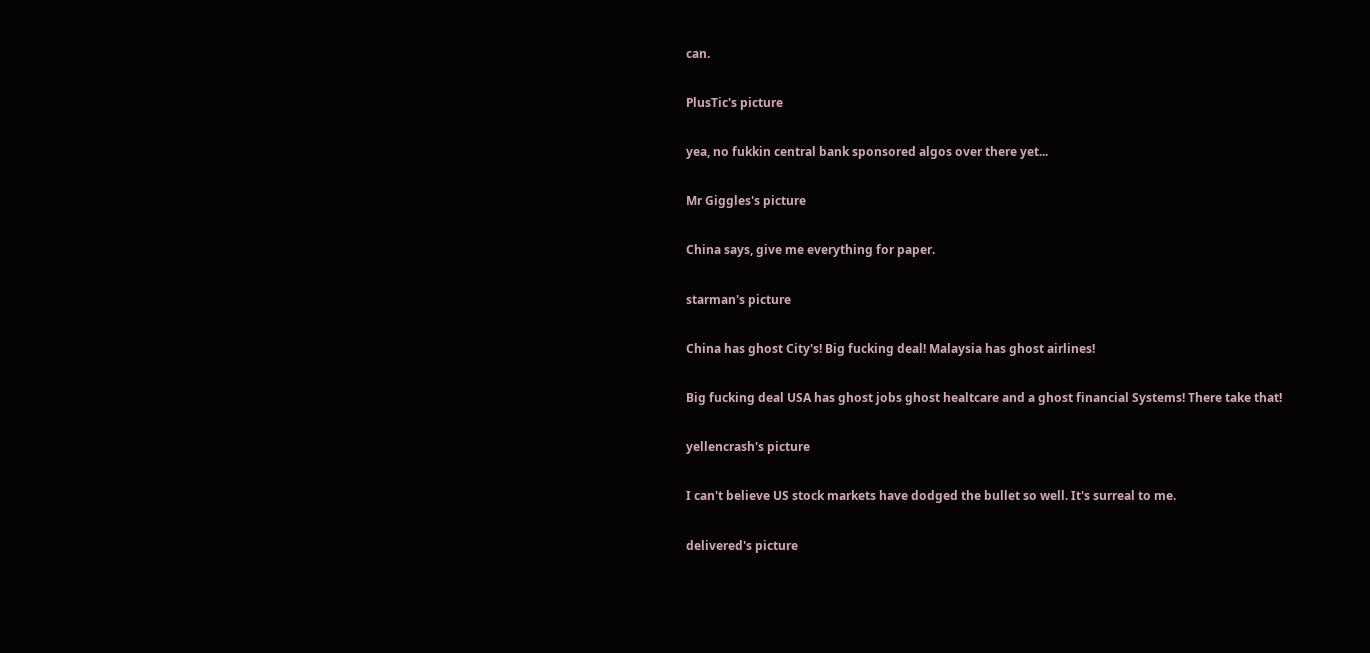can.

PlusTic's picture

yea, no fukkin central bank sponsored algos over there yet...

Mr Giggles's picture

China says, give me everything for paper.

starman's picture

China has ghost City's! Big fucking deal! Malaysia has ghost airlines!

Big fucking deal USA has ghost jobs ghost healtcare and a ghost financial Systems! There take that!

yellencrash's picture

I can't believe US stock markets have dodged the bullet so well. It's surreal to me.

delivered's picture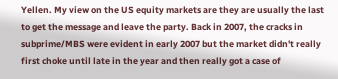Yellen. My view on the US equity markets are they are usually the last to get the message and leave the party. Back in 2007, the cracks in subprime/MBS were evident in early 2007 but the market didn't really first choke until late in the year and then really got a case of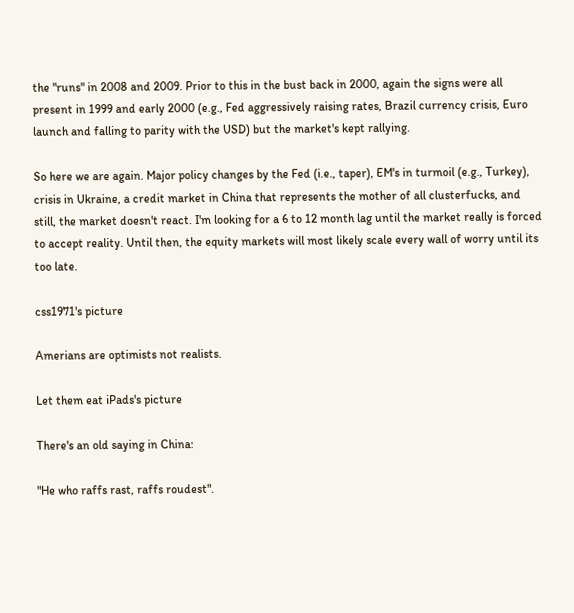the "runs" in 2008 and 2009. Prior to this in the bust back in 2000, again the signs were all present in 1999 and early 2000 (e.g., Fed aggressively raising rates, Brazil currency crisis, Euro launch and falling to parity with the USD) but the market's kept rallying.

So here we are again. Major policy changes by the Fed (i.e., taper), EM's in turmoil (e.g., Turkey), crisis in Ukraine, a credit market in China that represents the mother of all clusterfucks, and still, the market doesn't react. I'm looking for a 6 to 12 month lag until the market really is forced to accept reality. Until then, the equity markets will most likely scale every wall of worry until its too late.

css1971's picture

Amerians are optimists not realists.

Let them eat iPads's picture

There's an old saying in China:

"He who raffs rast, raffs roudest".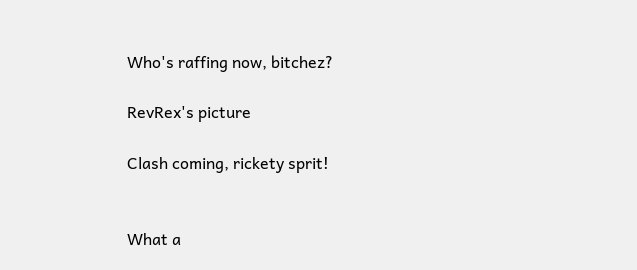Who's raffing now, bitchez?

RevRex's picture

Clash coming, rickety sprit!


What a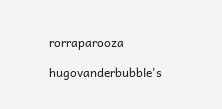rorraparooza

hugovanderbubble's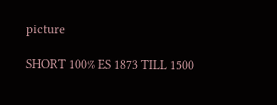picture

SHORT 100% ES 1873 TILL 1500